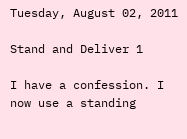Tuesday, August 02, 2011

Stand and Deliver 1

I have a confession. I now use a standing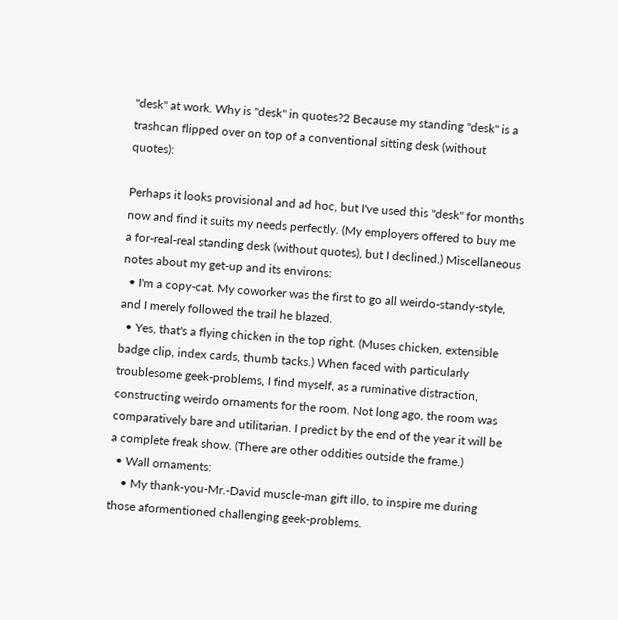"desk" at work. Why is "desk" in quotes?2 Because my standing "desk" is a trashcan flipped over on top of a conventional sitting desk (without quotes):

Perhaps it looks provisional and ad hoc, but I've used this "desk" for months now and find it suits my needs perfectly. (My employers offered to buy me a for-real-real standing desk (without quotes), but I declined.) Miscellaneous notes about my get-up and its environs:
  • I'm a copy-cat. My coworker was the first to go all weirdo-standy-style, and I merely followed the trail he blazed.
  • Yes, that's a flying chicken in the top right. (Muses chicken, extensible badge clip, index cards, thumb tacks.) When faced with particularly troublesome geek-problems, I find myself, as a ruminative distraction, constructing weirdo ornaments for the room. Not long ago, the room was comparatively bare and utilitarian. I predict by the end of the year it will be a complete freak show. (There are other oddities outside the frame.)
  • Wall ornaments:
    • My thank-you-Mr.-David muscle-man gift illo, to inspire me during those aformentioned challenging geek-problems.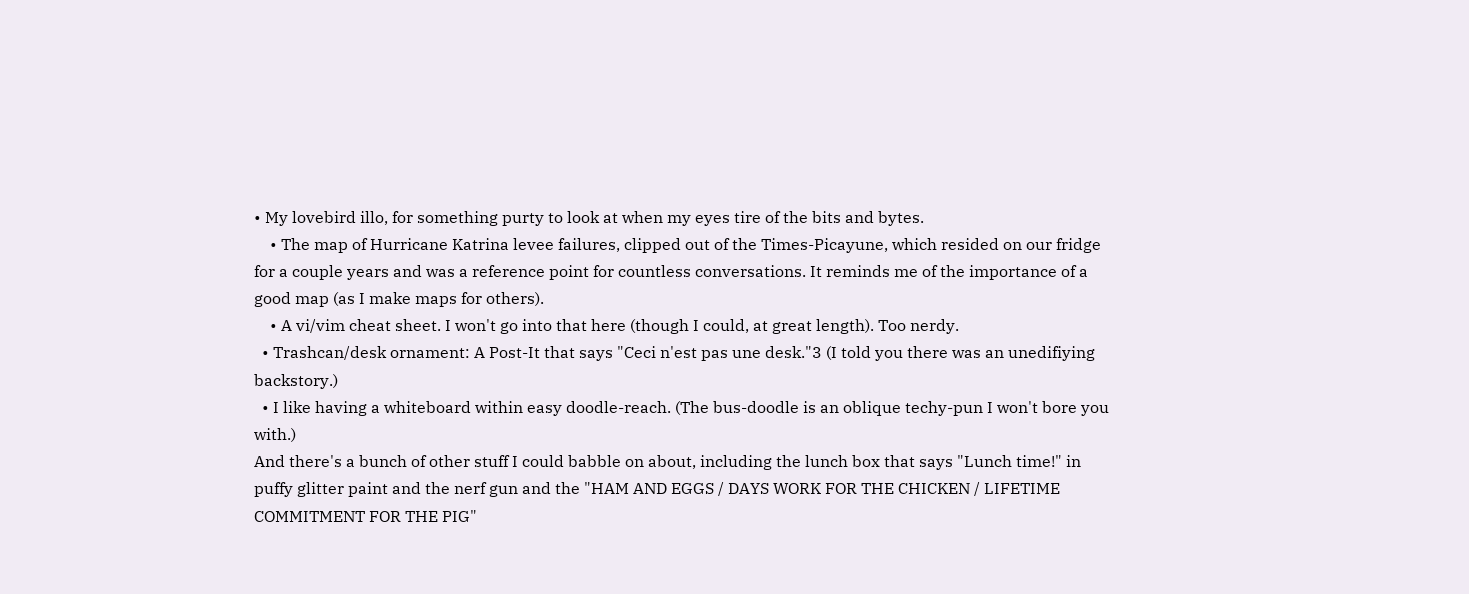• My lovebird illo, for something purty to look at when my eyes tire of the bits and bytes.
    • The map of Hurricane Katrina levee failures, clipped out of the Times-Picayune, which resided on our fridge for a couple years and was a reference point for countless conversations. It reminds me of the importance of a good map (as I make maps for others).
    • A vi/vim cheat sheet. I won't go into that here (though I could, at great length). Too nerdy.
  • Trashcan/desk ornament: A Post-It that says "Ceci n'est pas une desk."3 (I told you there was an unedifiying backstory.)
  • I like having a whiteboard within easy doodle-reach. (The bus-doodle is an oblique techy-pun I won't bore you with.)
And there's a bunch of other stuff I could babble on about, including the lunch box that says "Lunch time!" in puffy glitter paint and the nerf gun and the "HAM AND EGGS / DAYS WORK FOR THE CHICKEN / LIFETIME COMMITMENT FOR THE PIG"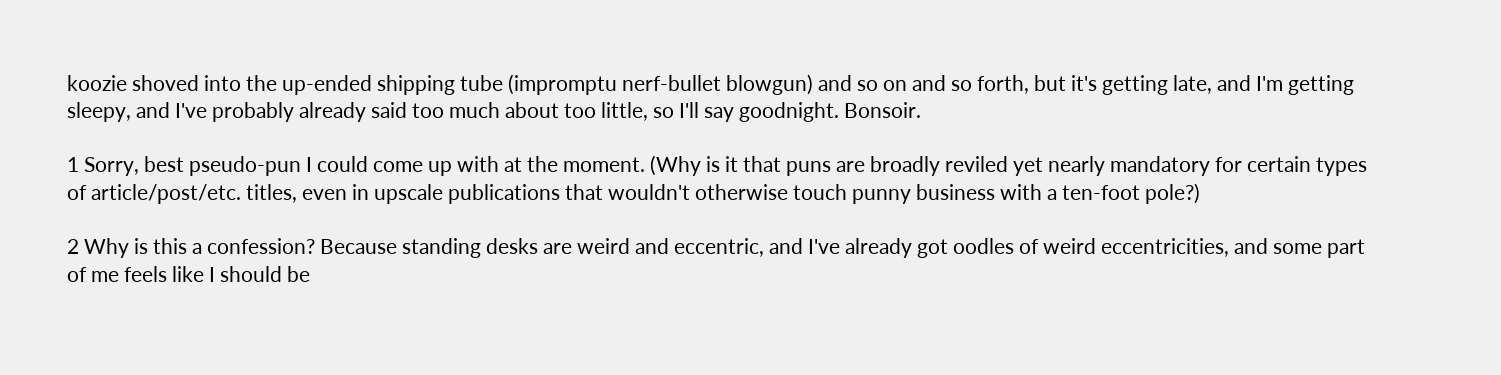koozie shoved into the up-ended shipping tube (impromptu nerf-bullet blowgun) and so on and so forth, but it's getting late, and I'm getting sleepy, and I've probably already said too much about too little, so I'll say goodnight. Bonsoir.

1 Sorry, best pseudo-pun I could come up with at the moment. (Why is it that puns are broadly reviled yet nearly mandatory for certain types of article/post/etc. titles, even in upscale publications that wouldn't otherwise touch punny business with a ten-foot pole?)

2 Why is this a confession? Because standing desks are weird and eccentric, and I've already got oodles of weird eccentricities, and some part of me feels like I should be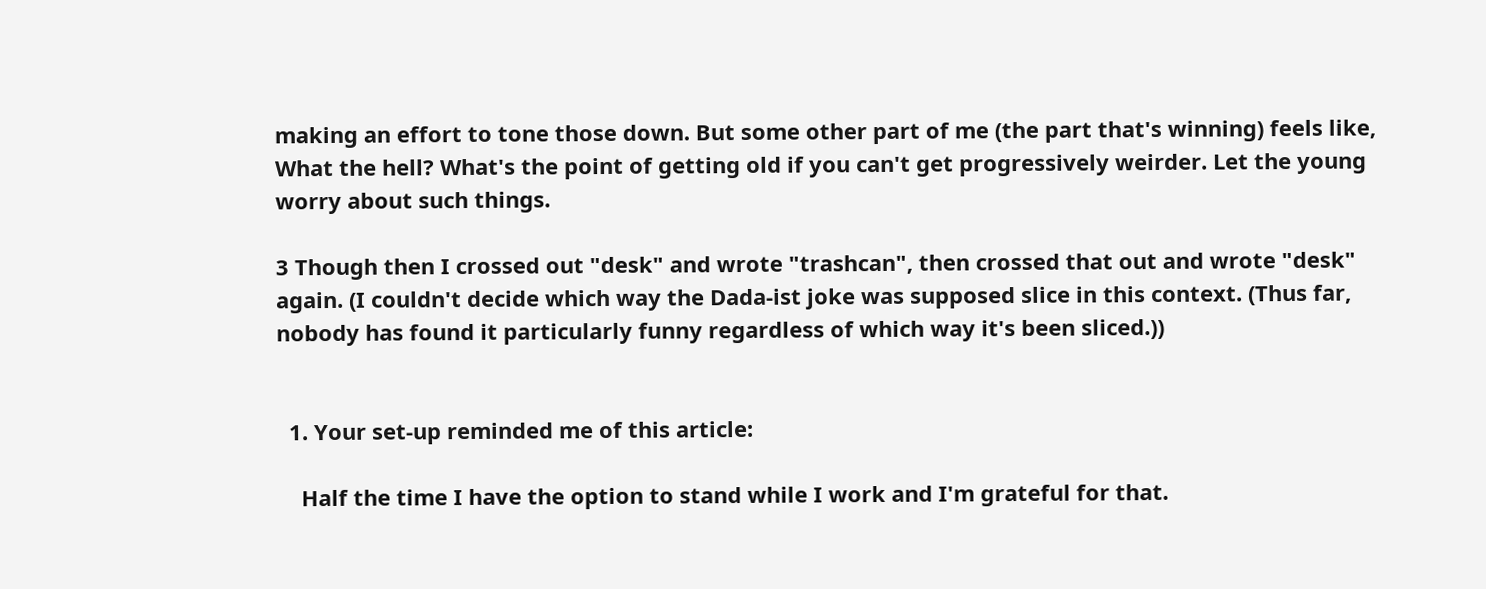making an effort to tone those down. But some other part of me (the part that's winning) feels like, What the hell? What's the point of getting old if you can't get progressively weirder. Let the young worry about such things.

3 Though then I crossed out "desk" and wrote "trashcan", then crossed that out and wrote "desk" again. (I couldn't decide which way the Dada-ist joke was supposed slice in this context. (Thus far, nobody has found it particularly funny regardless of which way it's been sliced.))


  1. Your set-up reminded me of this article:

    Half the time I have the option to stand while I work and I'm grateful for that.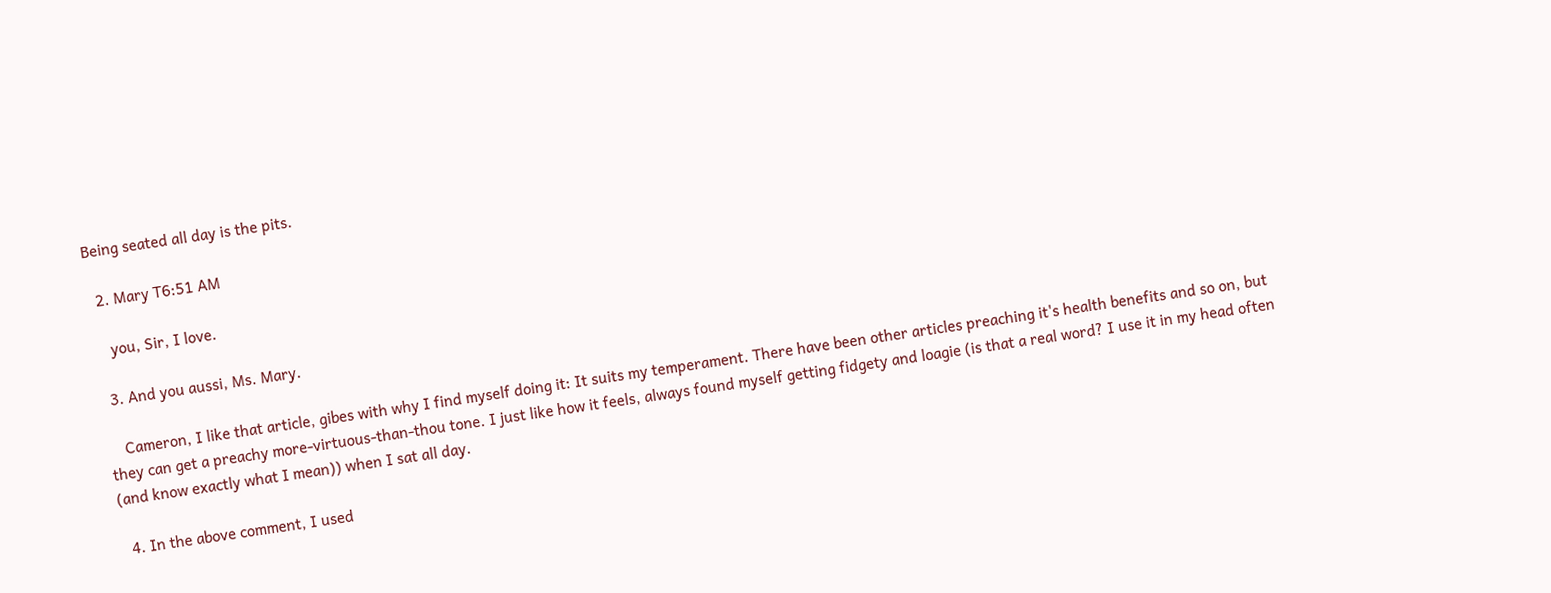Being seated all day is the pits.

  2. Mary T6:51 AM

    you, Sir, I love.

  3. And you aussi, Ms. Mary.

    Cameron, I like that article, gibes with why I find myself doing it: It suits my temperament. There have been other articles preaching it's health benefits and so on, but they can get a preachy more-virtuous-than-thou tone. I just like how it feels, always found myself getting fidgety and loagie (is that a real word? I use it in my head often (and know exactly what I mean)) when I sat all day.

  4. In the above comment, I used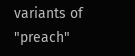variants of "preach"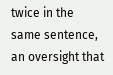twice in the same sentence, an oversight that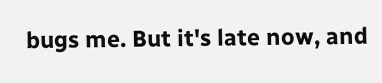bugs me. But it's late now, and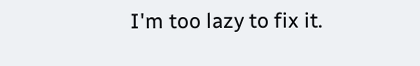I'm too lazy to fix it.